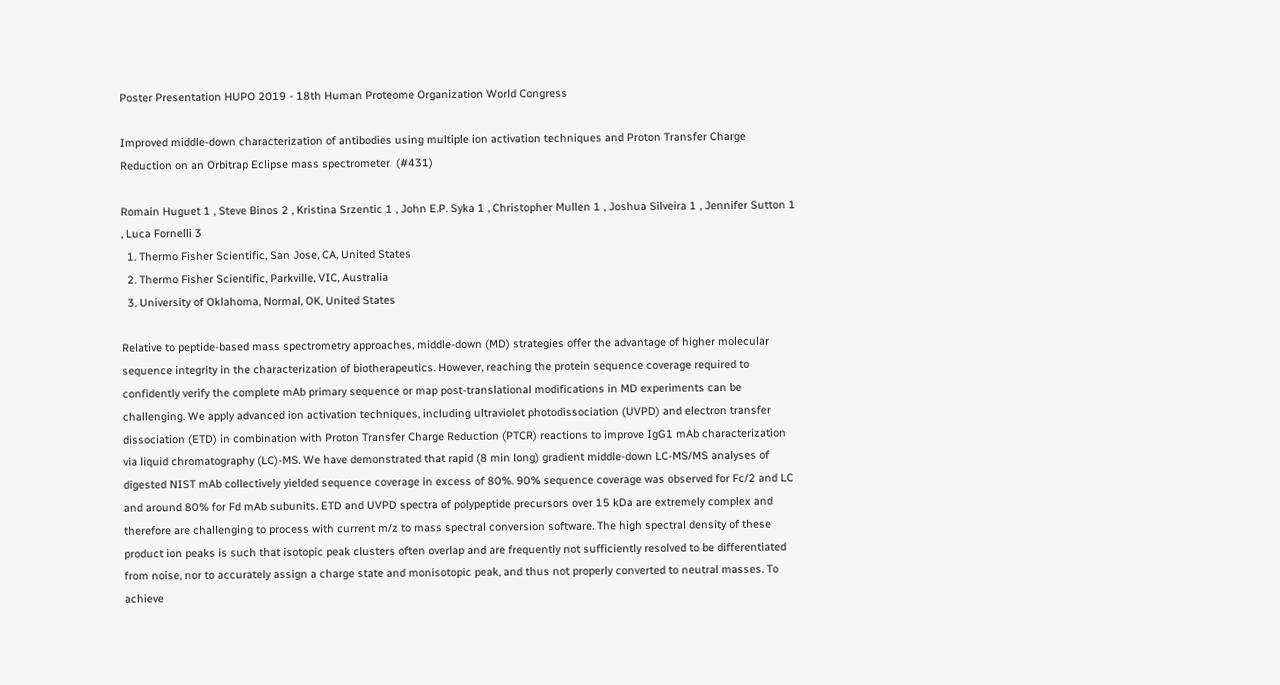Poster Presentation HUPO 2019 - 18th Human Proteome Organization World Congress

Improved middle-down characterization of antibodies using multiple ion activation techniques and Proton Transfer Charge Reduction on an Orbitrap Eclipse mass spectrometer  (#431)

Romain Huguet 1 , Steve Binos 2 , Kristina Srzentic 1 , John E.P. Syka 1 , Christopher Mullen 1 , Joshua Silveira 1 , Jennifer Sutton 1 , Luca Fornelli 3
  1. Thermo Fisher Scientific, San Jose, CA, United States
  2. Thermo Fisher Scientific, Parkville, VIC, Australia
  3. University of Oklahoma, Normal, OK, United States

Relative to peptide-based mass spectrometry approaches, middle-down (MD) strategies offer the advantage of higher molecular sequence integrity in the characterization of biotherapeutics. However, reaching the protein sequence coverage required to confidently verify the complete mAb primary sequence or map post-translational modifications in MD experiments can be challenging. We apply advanced ion activation techniques, including ultraviolet photodissociation (UVPD) and electron transfer dissociation (ETD) in combination with Proton Transfer Charge Reduction (PTCR) reactions to improve IgG1 mAb characterization via liquid chromatography (LC)-MS. We have demonstrated that rapid (8 min long) gradient middle-down LC-MS/MS analyses of digested NIST mAb collectively yielded sequence coverage in excess of 80%. 90% sequence coverage was observed for Fc/2 and LC and around 80% for Fd mAb subunits. ETD and UVPD spectra of polypeptide precursors over 15 kDa are extremely complex and therefore are challenging to process with current m/z to mass spectral conversion software. The high spectral density of these product ion peaks is such that isotopic peak clusters often overlap and are frequently not sufficiently resolved to be differentiated from noise, nor to accurately assign a charge state and monisotopic peak, and thus not properly converted to neutral masses. To achieve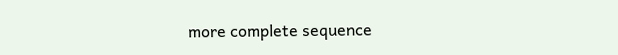more complete sequence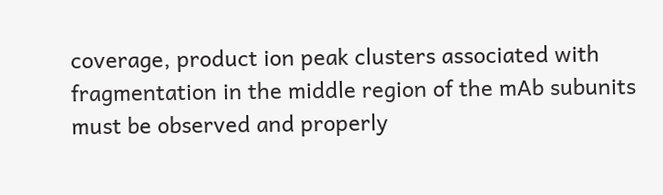coverage, product ion peak clusters associated with fragmentation in the middle region of the mAb subunits must be observed and properly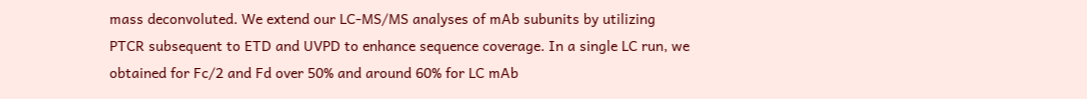mass deconvoluted. We extend our LC-MS/MS analyses of mAb subunits by utilizing PTCR subsequent to ETD and UVPD to enhance sequence coverage. In a single LC run, we obtained for Fc/2 and Fd over 50% and around 60% for LC mAb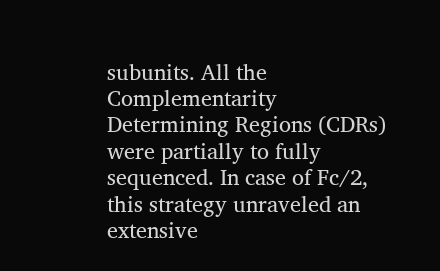subunits. All the Complementarity Determining Regions (CDRs) were partially to fully sequenced. In case of Fc/2, this strategy unraveled an extensive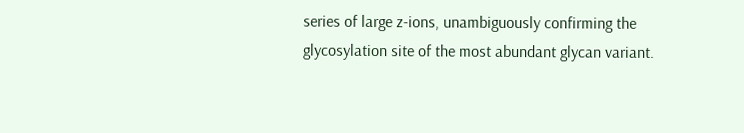series of large z-ions, unambiguously confirming the glycosylation site of the most abundant glycan variant.